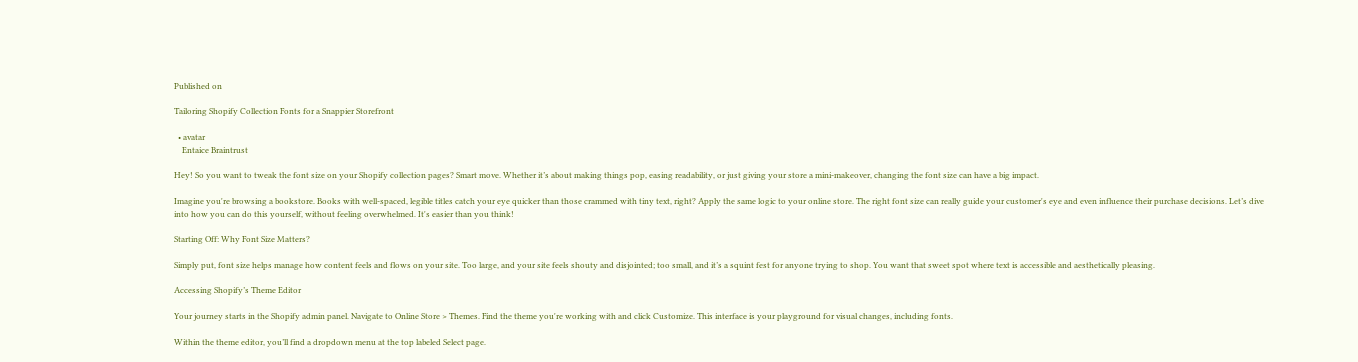Published on

Tailoring Shopify Collection Fonts for a Snappier Storefront

  • avatar
    Entaice Braintrust

Hey! So you want to tweak the font size on your Shopify collection pages? Smart move. Whether it’s about making things pop, easing readability, or just giving your store a mini-makeover, changing the font size can have a big impact.

Imagine you're browsing a bookstore. Books with well-spaced, legible titles catch your eye quicker than those crammed with tiny text, right? Apply the same logic to your online store. The right font size can really guide your customer's eye and even influence their purchase decisions. Let’s dive into how you can do this yourself, without feeling overwhelmed. It's easier than you think!

Starting Off: Why Font Size Matters?

Simply put, font size helps manage how content feels and flows on your site. Too large, and your site feels shouty and disjointed; too small, and it’s a squint fest for anyone trying to shop. You want that sweet spot where text is accessible and aesthetically pleasing.

Accessing Shopify’s Theme Editor

Your journey starts in the Shopify admin panel. Navigate to Online Store > Themes. Find the theme you're working with and click Customize. This interface is your playground for visual changes, including fonts.

Within the theme editor, you’ll find a dropdown menu at the top labeled Select page.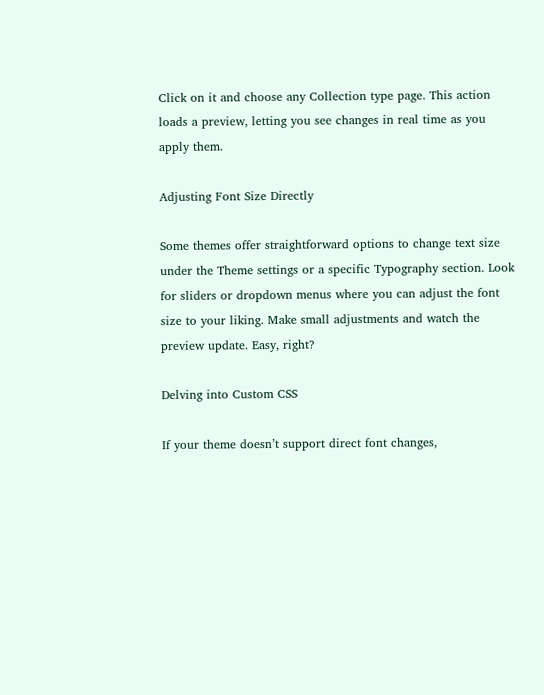Click on it and choose any Collection type page. This action loads a preview, letting you see changes in real time as you apply them.

Adjusting Font Size Directly

Some themes offer straightforward options to change text size under the Theme settings or a specific Typography section. Look for sliders or dropdown menus where you can adjust the font size to your liking. Make small adjustments and watch the preview update. Easy, right?

Delving into Custom CSS

If your theme doesn’t support direct font changes,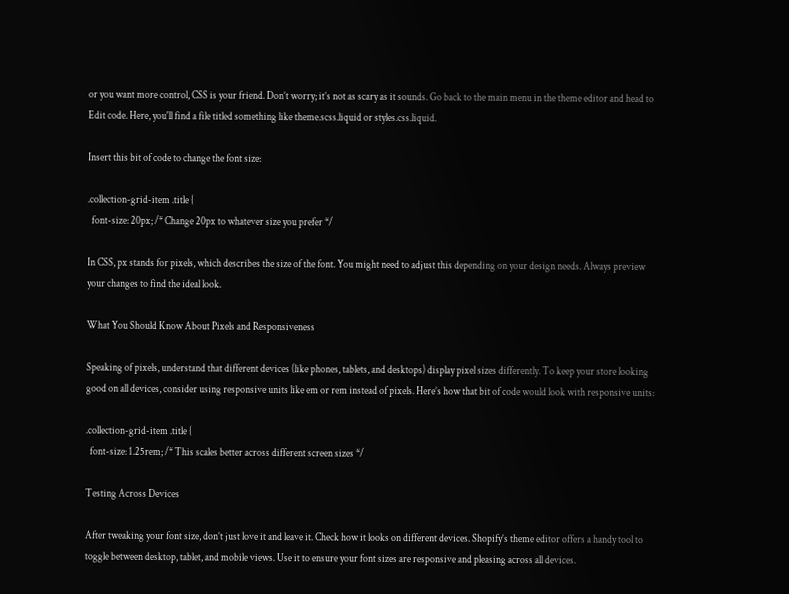or you want more control, CSS is your friend. Don’t worry; it’s not as scary as it sounds. Go back to the main menu in the theme editor and head to Edit code. Here, you'll find a file titled something like theme.scss.liquid or styles.css.liquid.

Insert this bit of code to change the font size:

.collection-grid-item .title {
  font-size: 20px; /* Change 20px to whatever size you prefer */

In CSS, px stands for pixels, which describes the size of the font. You might need to adjust this depending on your design needs. Always preview your changes to find the ideal look.

What You Should Know About Pixels and Responsiveness

Speaking of pixels, understand that different devices (like phones, tablets, and desktops) display pixel sizes differently. To keep your store looking good on all devices, consider using responsive units like em or rem instead of pixels. Here’s how that bit of code would look with responsive units:

.collection-grid-item .title {
  font-size: 1.25rem; /* This scales better across different screen sizes */

Testing Across Devices

After tweaking your font size, don’t just love it and leave it. Check how it looks on different devices. Shopify’s theme editor offers a handy tool to toggle between desktop, tablet, and mobile views. Use it to ensure your font sizes are responsive and pleasing across all devices.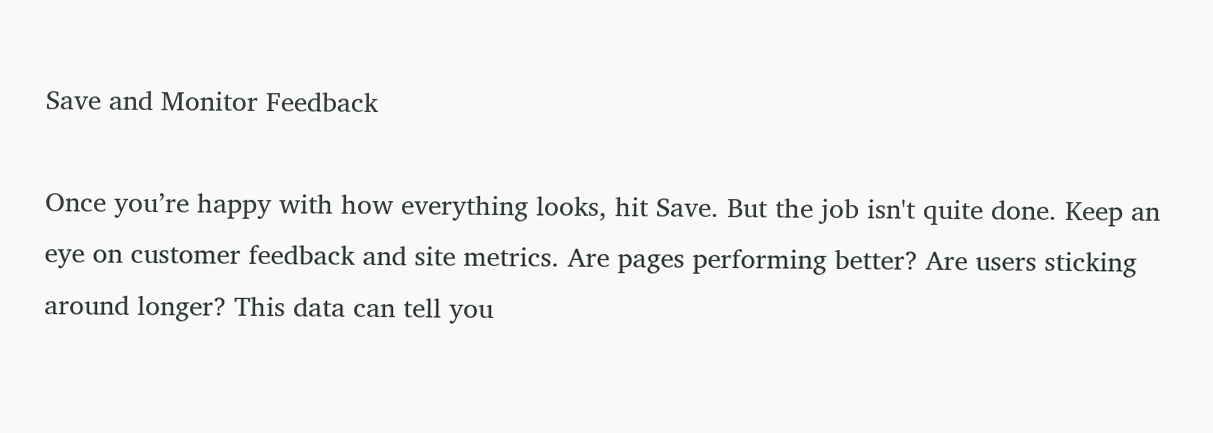Save and Monitor Feedback

Once you’re happy with how everything looks, hit Save. But the job isn't quite done. Keep an eye on customer feedback and site metrics. Are pages performing better? Are users sticking around longer? This data can tell you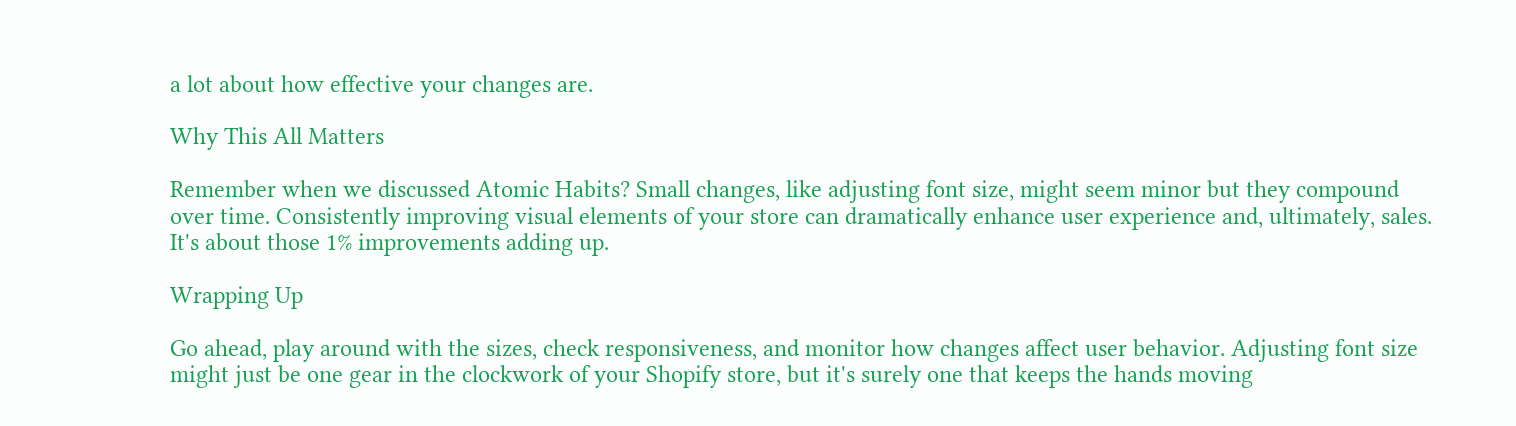a lot about how effective your changes are.

Why This All Matters

Remember when we discussed Atomic Habits? Small changes, like adjusting font size, might seem minor but they compound over time. Consistently improving visual elements of your store can dramatically enhance user experience and, ultimately, sales. It's about those 1% improvements adding up.

Wrapping Up

Go ahead, play around with the sizes, check responsiveness, and monitor how changes affect user behavior. Adjusting font size might just be one gear in the clockwork of your Shopify store, but it's surely one that keeps the hands moving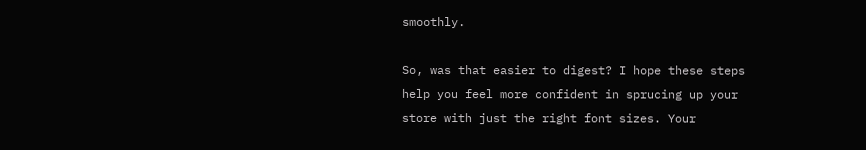smoothly.

So, was that easier to digest? I hope these steps help you feel more confident in sprucing up your store with just the right font sizes. Your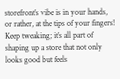storefront’s vibe is in your hands, or rather, at the tips of your fingers! Keep tweaking; it’s all part of shaping up a store that not only looks good but feels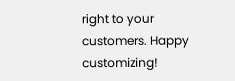right to your customers. Happy customizing!